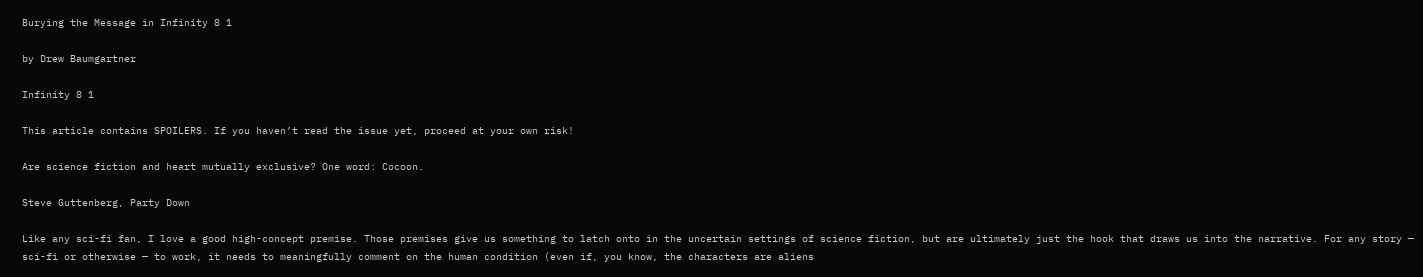Burying the Message in Infinity 8 1

by Drew Baumgartner

Infinity 8 1

This article contains SPOILERS. If you haven’t read the issue yet, proceed at your own risk!

Are science fiction and heart mutually exclusive? One word: Cocoon.

Steve Guttenberg, Party Down

Like any sci-fi fan, I love a good high-concept premise. Those premises give us something to latch onto in the uncertain settings of science fiction, but are ultimately just the hook that draws us into the narrative. For any story — sci-fi or otherwise — to work, it needs to meaningfully comment on the human condition (even if, you know, the characters are aliens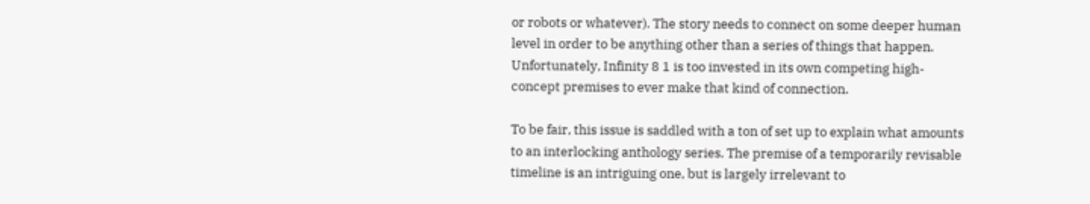or robots or whatever). The story needs to connect on some deeper human level in order to be anything other than a series of things that happen. Unfortunately, Infinity 8 1 is too invested in its own competing high-concept premises to ever make that kind of connection.

To be fair, this issue is saddled with a ton of set up to explain what amounts to an interlocking anthology series. The premise of a temporarily revisable timeline is an intriguing one, but is largely irrelevant to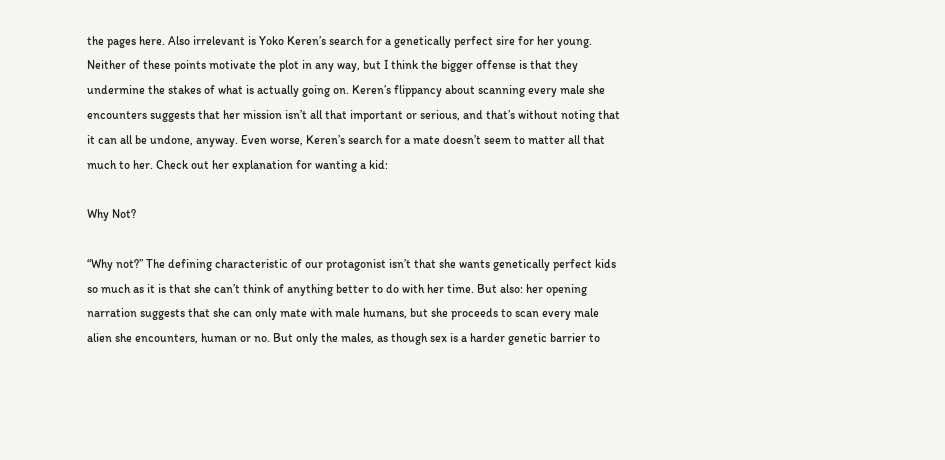the pages here. Also irrelevant is Yoko Keren’s search for a genetically perfect sire for her young. Neither of these points motivate the plot in any way, but I think the bigger offense is that they undermine the stakes of what is actually going on. Keren’s flippancy about scanning every male she encounters suggests that her mission isn’t all that important or serious, and that’s without noting that it can all be undone, anyway. Even worse, Keren’s search for a mate doesn’t seem to matter all that much to her. Check out her explanation for wanting a kid:

Why Not?

“Why not?” The defining characteristic of our protagonist isn’t that she wants genetically perfect kids so much as it is that she can’t think of anything better to do with her time. But also: her opening narration suggests that she can only mate with male humans, but she proceeds to scan every male alien she encounters, human or no. But only the males, as though sex is a harder genetic barrier to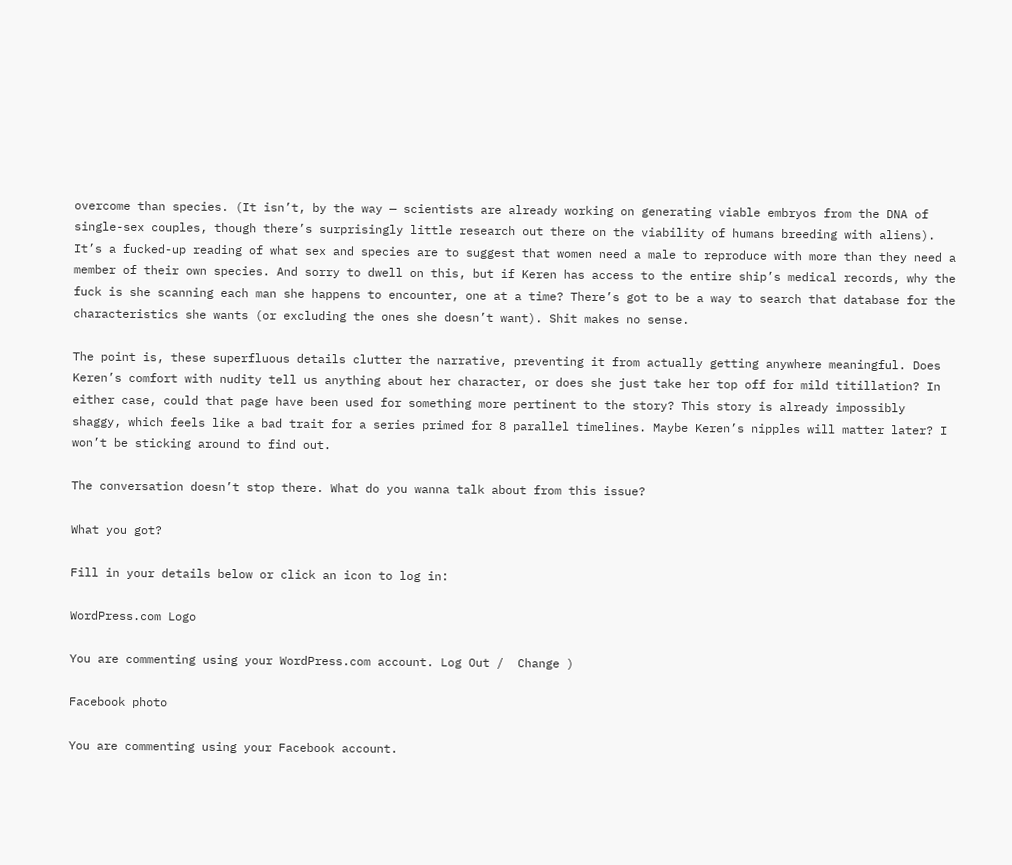overcome than species. (It isn’t, by the way — scientists are already working on generating viable embryos from the DNA of single-sex couples, though there’s surprisingly little research out there on the viability of humans breeding with aliens). It’s a fucked-up reading of what sex and species are to suggest that women need a male to reproduce with more than they need a member of their own species. And sorry to dwell on this, but if Keren has access to the entire ship’s medical records, why the fuck is she scanning each man she happens to encounter, one at a time? There’s got to be a way to search that database for the characteristics she wants (or excluding the ones she doesn’t want). Shit makes no sense.

The point is, these superfluous details clutter the narrative, preventing it from actually getting anywhere meaningful. Does Keren’s comfort with nudity tell us anything about her character, or does she just take her top off for mild titillation? In either case, could that page have been used for something more pertinent to the story? This story is already impossibly shaggy, which feels like a bad trait for a series primed for 8 parallel timelines. Maybe Keren’s nipples will matter later? I won’t be sticking around to find out.

The conversation doesn’t stop there. What do you wanna talk about from this issue?

What you got?

Fill in your details below or click an icon to log in:

WordPress.com Logo

You are commenting using your WordPress.com account. Log Out /  Change )

Facebook photo

You are commenting using your Facebook account.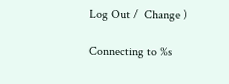Log Out /  Change )

Connecting to %s